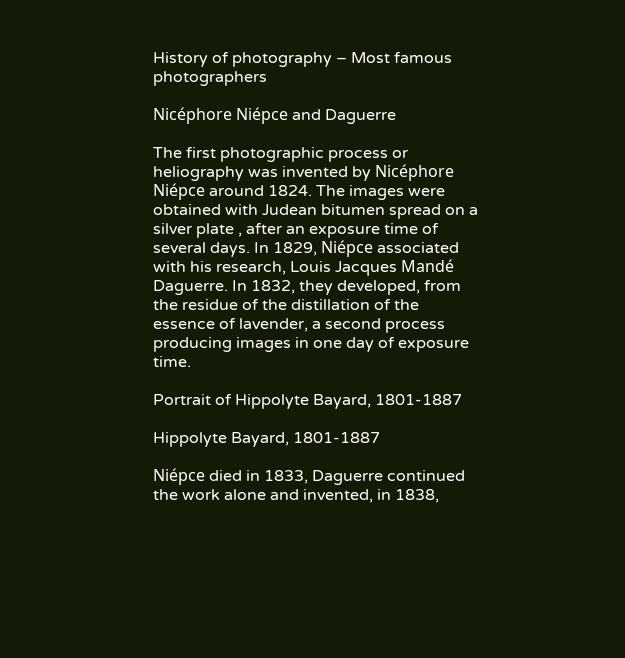History of photography – Most famous photographers

Nicéphore Niépce and Daguerre

The first photographic process or heliography was invented by Nicéphore Niépce around 1824. The images were obtained with Judean bitumen spread on a silver plate , after an exposure time of several days. In 1829, Niépce associated with his research, Louis Jacques Mandé Daguerre. In 1832, they developed, from the residue of the distillation of the essence of lavender, a second process producing images in one day of exposure time.

Portrait of Hippolyte Bayard, 1801-1887

Hippolyte Bayard, 1801-1887

Niépce died in 1833, Daguerre continued the work alone and invented, in 1838,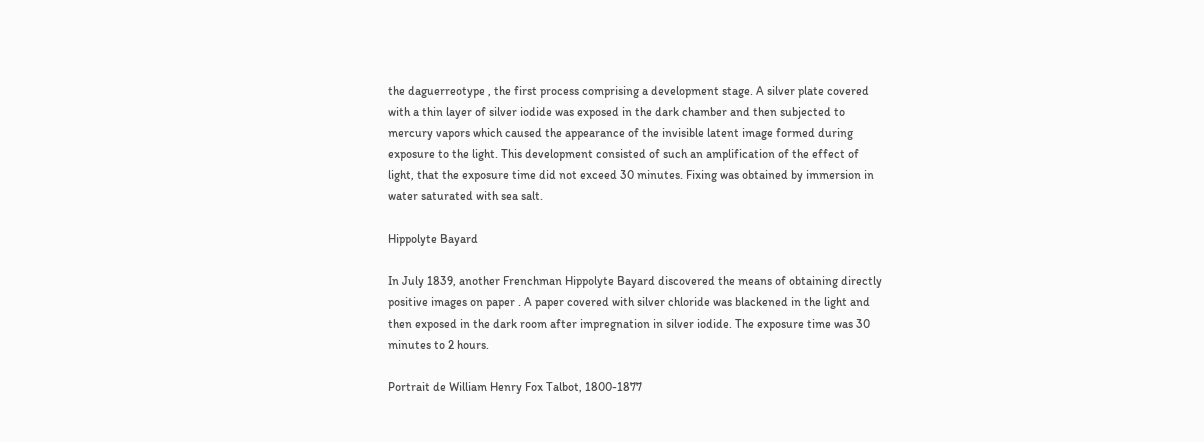the daguerreotype , the first process comprising a development stage. A silver plate covered with a thin layer of silver iodide was exposed in the dark chamber and then subjected to mercury vapors which caused the appearance of the invisible latent image formed during exposure to the light. This development consisted of such an amplification of the effect of light, that the exposure time did not exceed 30 minutes. Fixing was obtained by immersion in water saturated with sea salt.

Hippolyte Bayard

In July 1839, another Frenchman Hippolyte Bayard discovered the means of obtaining directly positive images on paper . A paper covered with silver chloride was blackened in the light and then exposed in the dark room after impregnation in silver iodide. The exposure time was 30 minutes to 2 hours.

Portrait de William Henry Fox Talbot, 1800-1877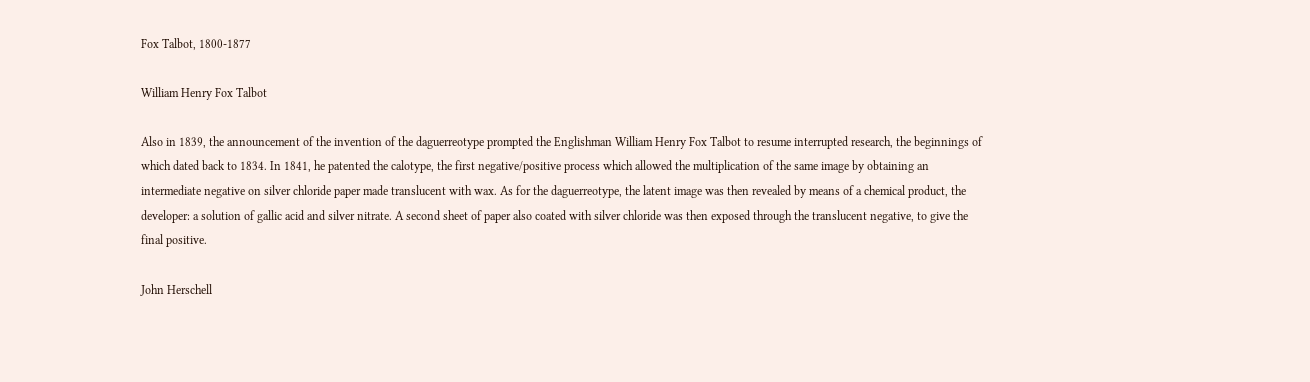Fox Talbot, 1800-1877

William Henry Fox Talbot

Also in 1839, the announcement of the invention of the daguerreotype prompted the Englishman William Henry Fox Talbot to resume interrupted research, the beginnings of which dated back to 1834. In 1841, he patented the calotype, the first negative/positive process which allowed the multiplication of the same image by obtaining an intermediate negative on silver chloride paper made translucent with wax. As for the daguerreotype, the latent image was then revealed by means of a chemical product, the developer: a solution of gallic acid and silver nitrate. A second sheet of paper also coated with silver chloride was then exposed through the translucent negative, to give the final positive.

John Herschell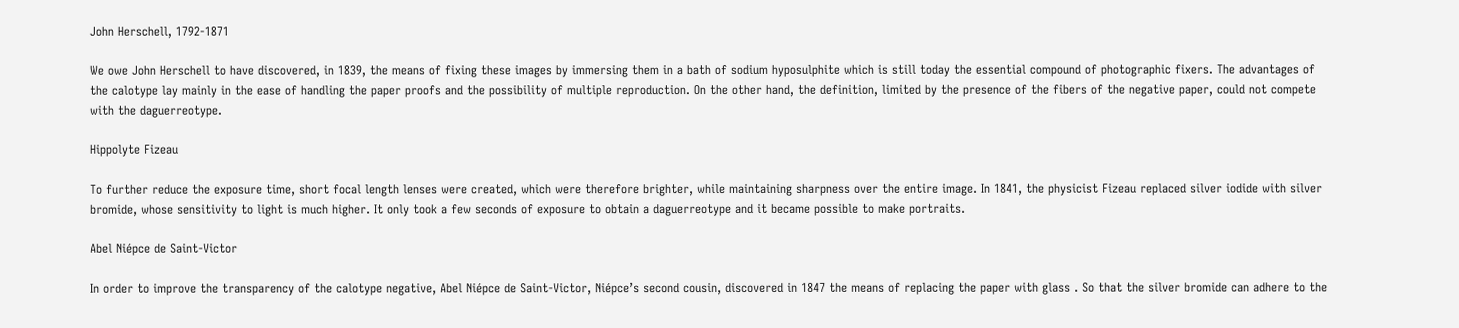John Herschell, 1792-1871

We owe John Herschell to have discovered, in 1839, the means of fixing these images by immersing them in a bath of sodium hyposulphite which is still today the essential compound of photographic fixers. The advantages of the calotype lay mainly in the ease of handling the paper proofs and the possibility of multiple reproduction. On the other hand, the definition, limited by the presence of the fibers of the negative paper, could not compete with the daguerreotype.

Hippolyte Fizeau

To further reduce the exposure time, short focal length lenses were created, which were therefore brighter, while maintaining sharpness over the entire image. In 1841, the physicist Fizeau replaced silver iodide with silver bromide, whose sensitivity to light is much higher. It only took a few seconds of exposure to obtain a daguerreotype and it became possible to make portraits.

Abel Niépce de Saint-Victor

In order to improve the transparency of the calotype negative, Abel Niépce de Saint-Victor, Niépce’s second cousin, discovered in 1847 the means of replacing the paper with glass . So that the silver bromide can adhere to the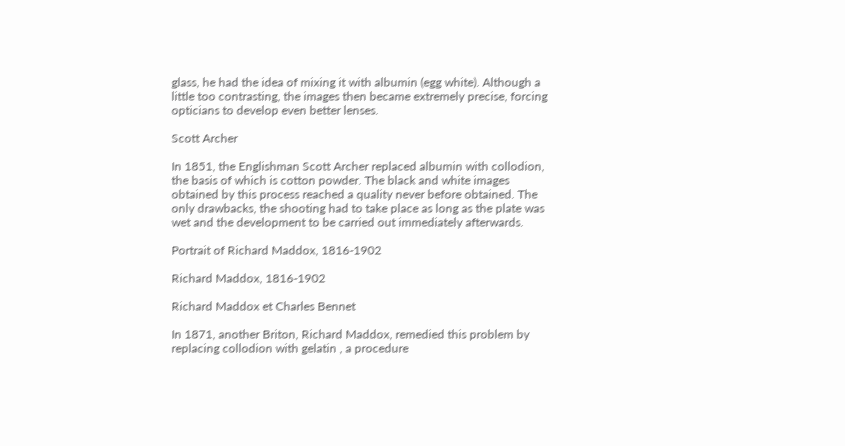glass, he had the idea of mixing it with albumin (egg white). Although a little too contrasting, the images then became extremely precise, forcing opticians to develop even better lenses.

Scott Archer

In 1851, the Englishman Scott Archer replaced albumin with collodion, the basis of which is cotton powder. The black and white images obtained by this process reached a quality never before obtained. The only drawbacks, the shooting had to take place as long as the plate was wet and the development to be carried out immediately afterwards.

Portrait of Richard Maddox, 1816-1902

Richard Maddox, 1816-1902

Richard Maddox et Charles Bennet

In 1871, another Briton, Richard Maddox, remedied this problem by replacing collodion with gelatin , a procedure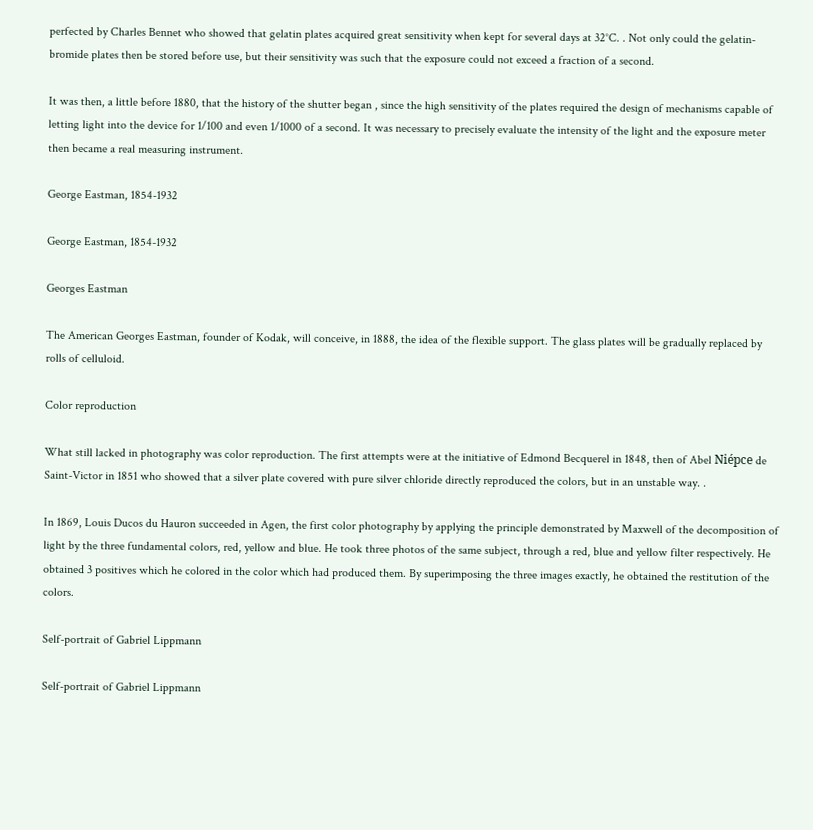perfected by Charles Bennet who showed that gelatin plates acquired great sensitivity when kept for several days at 32°C. . Not only could the gelatin-bromide plates then be stored before use, but their sensitivity was such that the exposure could not exceed a fraction of a second.

It was then, a little before 1880, that the history of the shutter began , since the high sensitivity of the plates required the design of mechanisms capable of letting light into the device for 1/100 and even 1/1000 of a second. It was necessary to precisely evaluate the intensity of the light and the exposure meter then became a real measuring instrument.

George Eastman, 1854-1932

George Eastman, 1854-1932

Georges Eastman

The American Georges Eastman, founder of Kodak, will conceive, in 1888, the idea of the flexible support. The glass plates will be gradually replaced by rolls of celluloid.

Color reproduction

What still lacked in photography was color reproduction. The first attempts were at the initiative of Edmond Becquerel in 1848, then of Abel Niépce de Saint-Victor in 1851 who showed that a silver plate covered with pure silver chloride directly reproduced the colors, but in an unstable way. .

In 1869, Louis Ducos du Hauron succeeded in Agen, the first color photography by applying the principle demonstrated by Maxwell of the decomposition of light by the three fundamental colors, red, yellow and blue. He took three photos of the same subject, through a red, blue and yellow filter respectively. He obtained 3 positives which he colored in the color which had produced them. By superimposing the three images exactly, he obtained the restitution of the colors.

Self-portrait of Gabriel Lippmann

Self-portrait of Gabriel Lippmann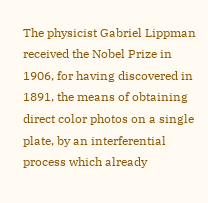The physicist Gabriel Lippman received the Nobel Prize in 1906, for having discovered in 1891, the means of obtaining direct color photos on a single plate, by an interferential process which already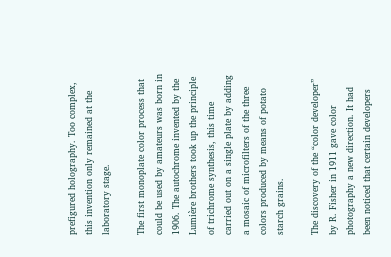prefigured holography. Too complex, this invention only remained at the laboratory stage.

The first monoplate color process that could be used by amateurs was born in 1906. The autochrome invented by the Lumière brothers took up the principle of trichrome synthesis, this time carried out on a single plate by adding a mosaic of microfilters of the three colors produced by means of potato starch grains.

The discovery of the “color developer” by R. Fisher in 1911 gave color photography a new direction. It had been noticed that certain developers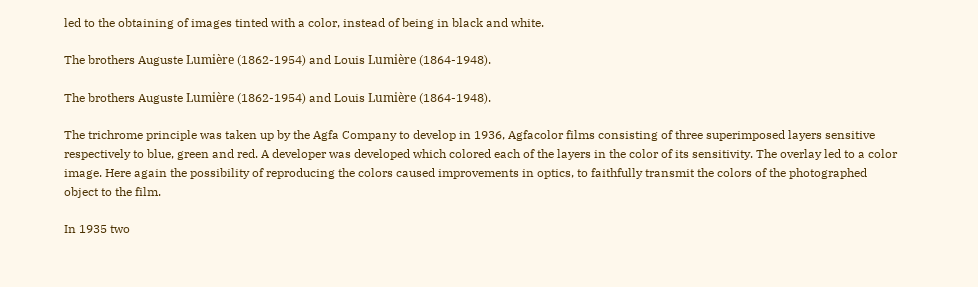led to the obtaining of images tinted with a color, instead of being in black and white.

The brothers Auguste Lumière (1862-1954) and Louis Lumière (1864-1948).

The brothers Auguste Lumière (1862-1954) and Louis Lumière (1864-1948).

The trichrome principle was taken up by the Agfa Company to develop in 1936, Agfacolor films consisting of three superimposed layers sensitive respectively to blue, green and red. A developer was developed which colored each of the layers in the color of its sensitivity. The overlay led to a color image. Here again the possibility of reproducing the colors caused improvements in optics, to faithfully transmit the colors of the photographed object to the film.

In 1935 two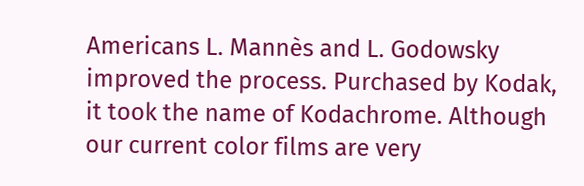Americans L. Mannès and L. Godowsky improved the process. Purchased by Kodak, it took the name of Kodachrome. Although our current color films are very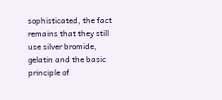sophisticated, the fact remains that they still use silver bromide, gelatin and the basic principle of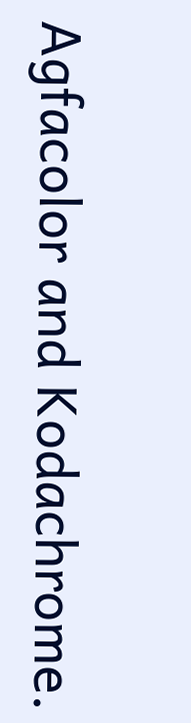Agfacolor and Kodachrome.